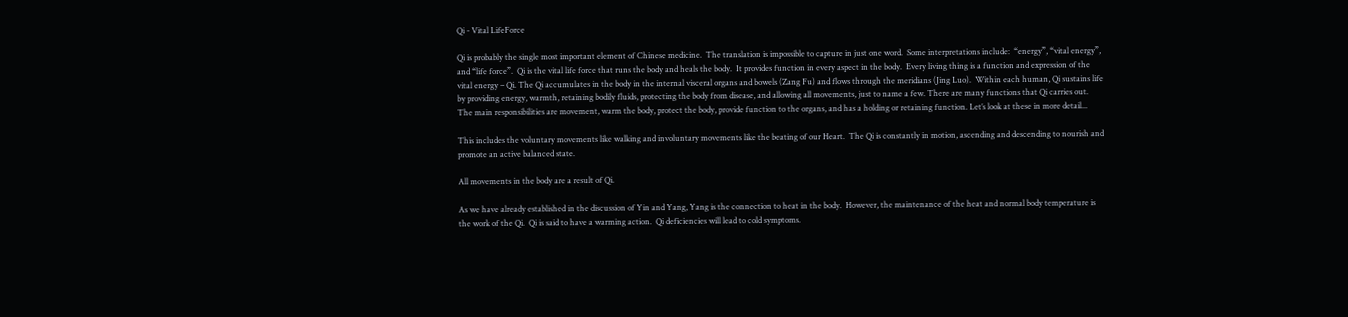Qi - Vital LifeForce

Qi is probably the single most important element of Chinese medicine.  The translation is impossible to capture in just one word.  Some interpretations include:  “energy”, “vital energy”, and “life force”.  Qi is the vital life force that runs the body and heals the body.  It provides function in every aspect in the body.  Every living thing is a function and expression of the vital energy – Qi. The Qi accumulates in the body in the internal visceral organs and bowels (Zang Fu) and flows through the meridians (Jing Luo).  Within each human, Qi sustains life by providing energy, warmth, retaining bodily fluids, protecting the body from disease, and allowing all movements, just to name a few. There are many functions that Qi carries out. The main responsibilities are movement, warm the body, protect the body, provide function to the organs, and has a holding or retaining function. Let’s look at these in more detail...

This includes the voluntary movements like walking and involuntary movements like the beating of our Heart.  The Qi is constantly in motion, ascending and descending to nourish and promote an active balanced state.

All movements in the body are a result of Qi.

As we have already established in the discussion of Yin and Yang, Yang is the connection to heat in the body.  However, the maintenance of the heat and normal body temperature is the work of the Qi.  Qi is said to have a warming action.  Qi deficiencies will lead to cold symptoms.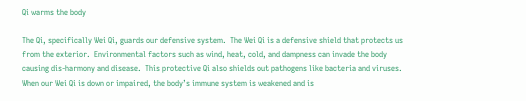Qi warms the body

The Qi, specifically Wei Qi, guards our defensive system.  The Wei Qi is a defensive shield that protects us from the exterior.  Environmental factors such as wind, heat, cold, and dampness can invade the body causing dis-harmony and disease.  This protective Qi also shields out pathogens like bacteria and viruses.  When our Wei Qi is down or impaired, the body’s immune system is weakened and is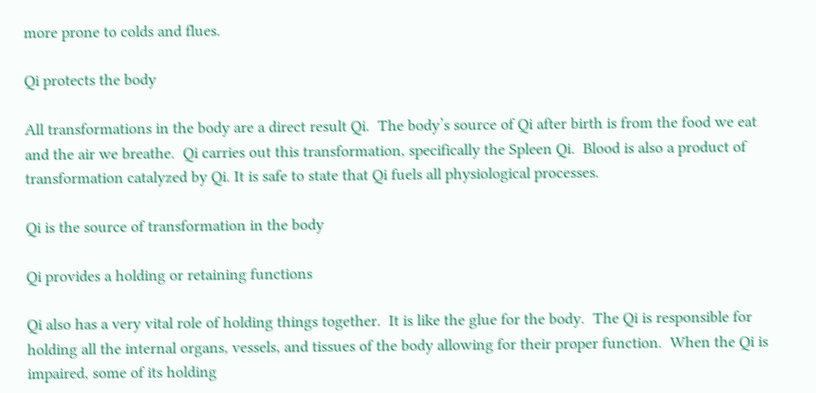more prone to colds and flues.

Qi protects the body

All transformations in the body are a direct result Qi.  The body’s source of Qi after birth is from the food we eat and the air we breathe.  Qi carries out this transformation, specifically the Spleen Qi.  Blood is also a product of transformation catalyzed by Qi. It is safe to state that Qi fuels all physiological processes.

Qi is the source of transformation in the body

Qi provides a holding or retaining functions

Qi also has a very vital role of holding things together.  It is like the glue for the body.  The Qi is responsible for holding all the internal organs, vessels, and tissues of the body allowing for their proper function.  When the Qi is impaired, some of its holding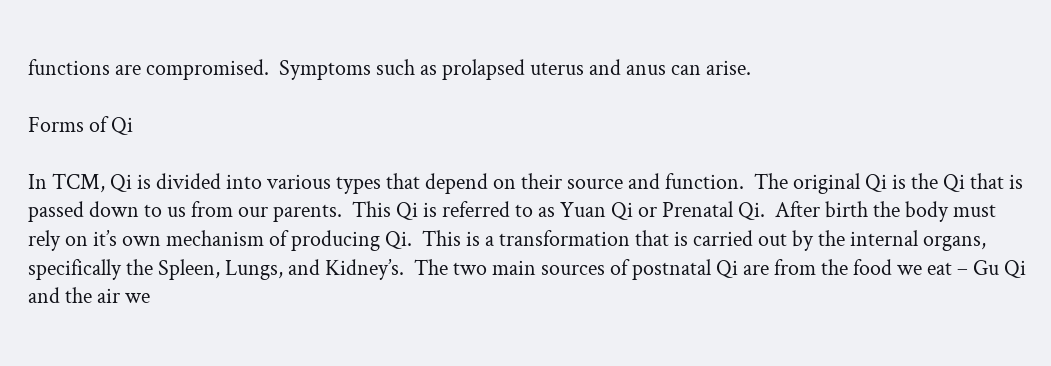functions are compromised.  Symptoms such as prolapsed uterus and anus can arise.

Forms of Qi

In TCM, Qi is divided into various types that depend on their source and function.  The original Qi is the Qi that is passed down to us from our parents.  This Qi is referred to as Yuan Qi or Prenatal Qi.  After birth the body must rely on it’s own mechanism of producing Qi.  This is a transformation that is carried out by the internal organs, specifically the Spleen, Lungs, and Kidney’s.  The two main sources of postnatal Qi are from the food we eat – Gu Qi and the air we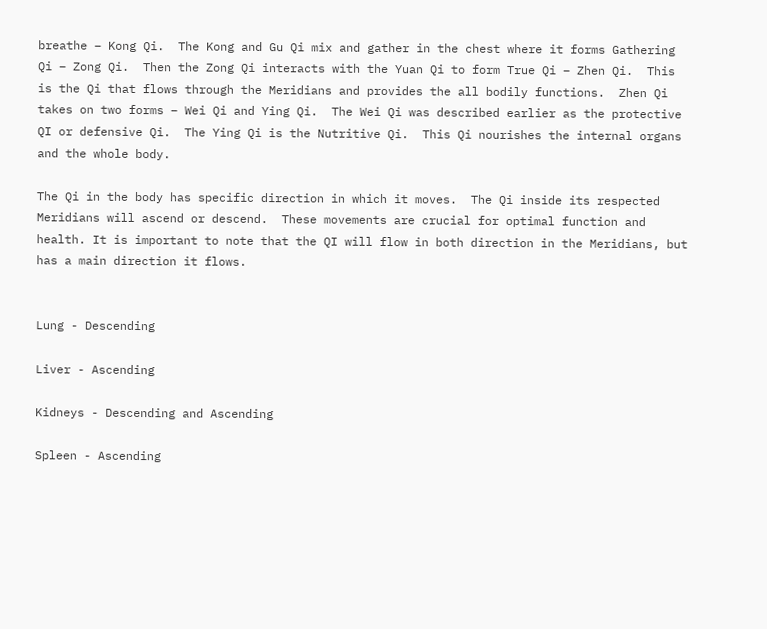breathe – Kong Qi.  The Kong and Gu Qi mix and gather in the chest where it forms Gathering Qi – Zong Qi.  Then the Zong Qi interacts with the Yuan Qi to form True Qi – Zhen Qi.  This is the Qi that flows through the Meridians and provides the all bodily functions.  Zhen Qi takes on two forms – Wei Qi and Ying Qi.  The Wei Qi was described earlier as the protective QI or defensive Qi.  The Ying Qi is the Nutritive Qi.  This Qi nourishes the internal organs and the whole body.

The Qi in the body has specific direction in which it moves.  The Qi inside its respected Meridians will ascend or descend.  These movements are crucial for optimal function and health. It is important to note that the QI will flow in both direction in the Meridians, but has a main direction it flows.


Lung - Descending

Liver - Ascending

Kidneys - Descending and Ascending

Spleen - Ascending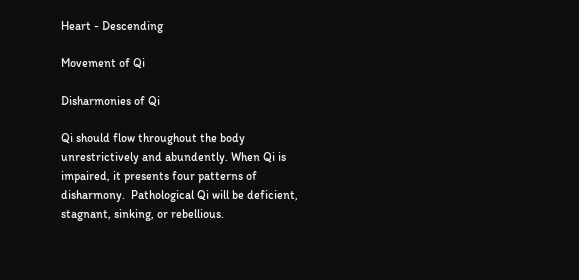Heart - Descending

Movement of Qi

Disharmonies of Qi

Qi should flow throughout the body unrestrictively and abundently. When Qi is impaired, it presents four patterns of disharmony.  Pathological Qi will be deficient, stagnant, sinking, or rebellious.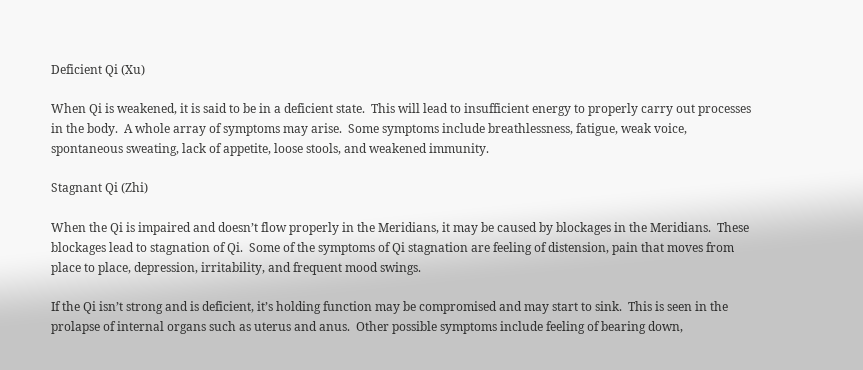Deficient Qi (Xu)

When Qi is weakened, it is said to be in a deficient state.  This will lead to insufficient energy to properly carry out processes in the body.  A whole array of symptoms may arise.  Some symptoms include breathlessness, fatigue, weak voice, spontaneous sweating, lack of appetite, loose stools, and weakened immunity.

Stagnant Qi (Zhi)

When the Qi is impaired and doesn’t flow properly in the Meridians, it may be caused by blockages in the Meridians.  These blockages lead to stagnation of Qi.  Some of the symptoms of Qi stagnation are feeling of distension, pain that moves from place to place, depression, irritability, and frequent mood swings.

If the Qi isn’t strong and is deficient, it’s holding function may be compromised and may start to sink.  This is seen in the prolapse of internal organs such as uterus and anus.  Other possible symptoms include feeling of bearing down,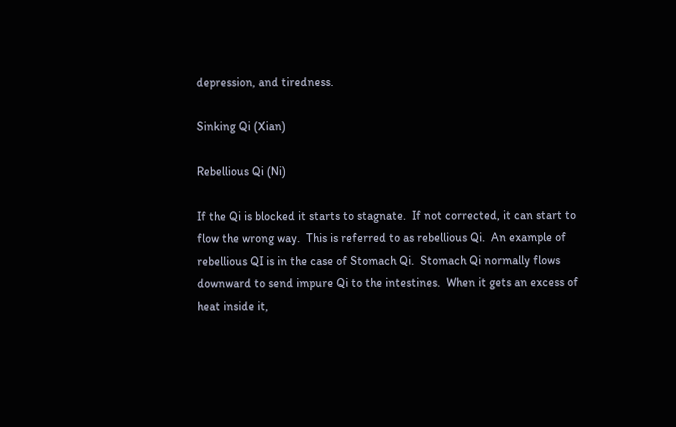depression, and tiredness.

Sinking Qi (Xian)

Rebellious Qi (Ni)

If the Qi is blocked it starts to stagnate.  If not corrected, it can start to flow the wrong way.  This is referred to as rebellious Qi.  An example of rebellious QI is in the case of Stomach Qi.  Stomach Qi normally flows downward to send impure Qi to the intestines.  When it gets an excess of heat inside it,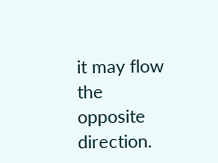it may flow the opposite direction.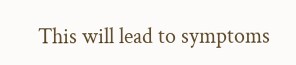This will lead to symptoms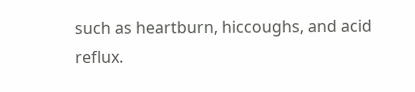such as heartburn, hiccoughs, and acid reflux.